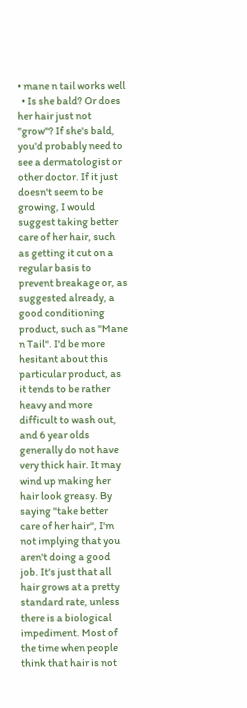• mane n tail works well
  • Is she bald? Or does her hair just not "grow"? If she's bald, you'd probably need to see a dermatologist or other doctor. If it just doesn't seem to be growing, I would suggest taking better care of her hair, such as getting it cut on a regular basis to prevent breakage or, as suggested already, a good conditioning product, such as "Mane n Tail". I'd be more hesitant about this particular product, as it tends to be rather heavy and more difficult to wash out, and 6 year olds generally do not have very thick hair. It may wind up making her hair look greasy. By saying "take better care of her hair", I'm not implying that you aren't doing a good job. It's just that all hair grows at a pretty standard rate, unless there is a biological impediment. Most of the time when people think that hair is not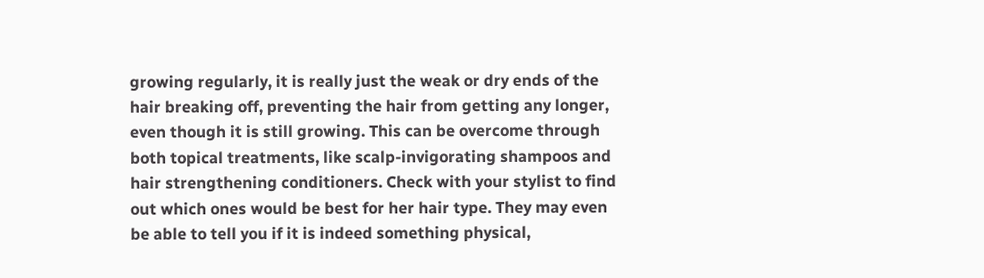growing regularly, it is really just the weak or dry ends of the hair breaking off, preventing the hair from getting any longer, even though it is still growing. This can be overcome through both topical treatments, like scalp-invigorating shampoos and hair strengthening conditioners. Check with your stylist to find out which ones would be best for her hair type. They may even be able to tell you if it is indeed something physical,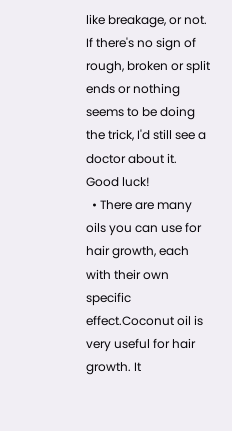like breakage, or not. If there's no sign of rough, broken or split ends or nothing seems to be doing the trick, I'd still see a doctor about it. Good luck!
  • There are many oils you can use for hair growth, each with their own specific effect.Coconut oil is very useful for hair growth. It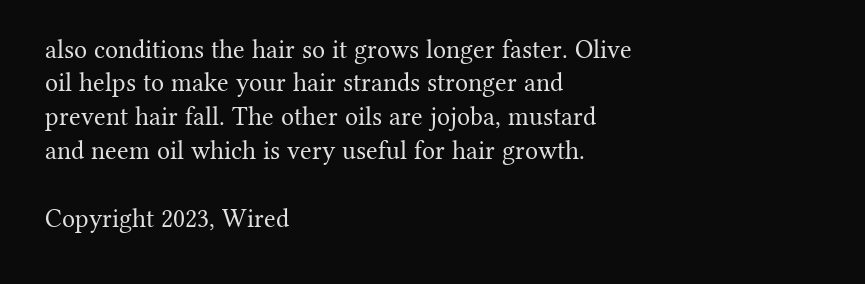also conditions the hair so it grows longer faster. Olive oil helps to make your hair strands stronger and prevent hair fall. The other oils are jojoba, mustard and neem oil which is very useful for hair growth.

Copyright 2023, Wired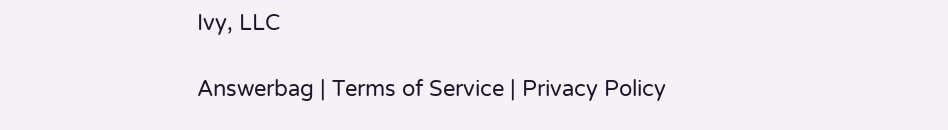Ivy, LLC

Answerbag | Terms of Service | Privacy Policy